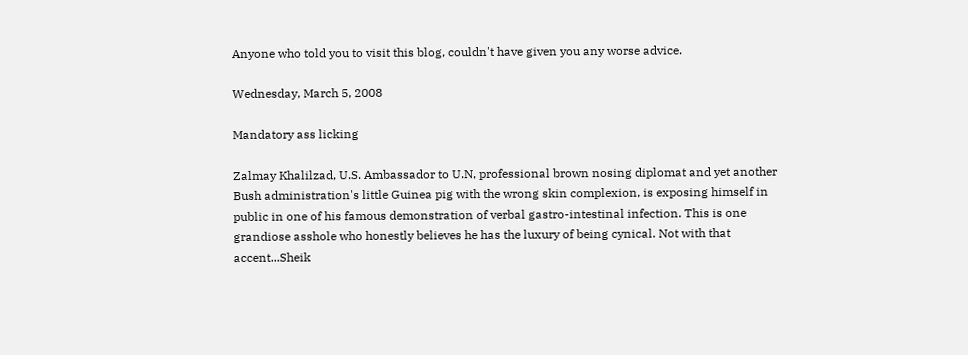Anyone who told you to visit this blog, couldn't have given you any worse advice.

Wednesday, March 5, 2008

Mandatory ass licking

Zalmay Khalilzad, U.S. Ambassador to U.N, professional brown nosing diplomat and yet another Bush administration's little Guinea pig with the wrong skin complexion, is exposing himself in public in one of his famous demonstration of verbal gastro-intestinal infection. This is one grandiose asshole who honestly believes he has the luxury of being cynical. Not with that accent...Sheik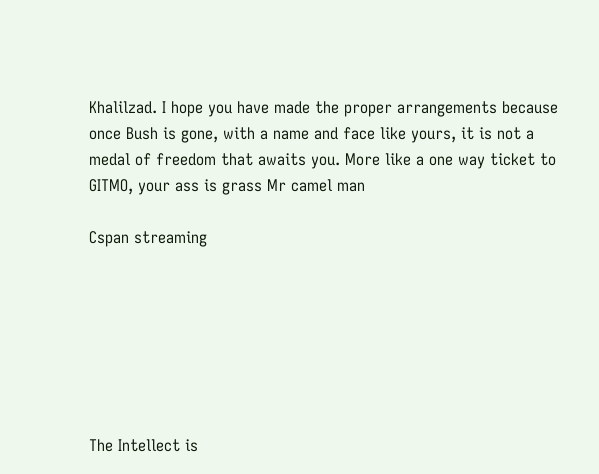Khalilzad. I hope you have made the proper arrangements because once Bush is gone, with a name and face like yours, it is not a medal of freedom that awaits you. More like a one way ticket to GITMO, your ass is grass Mr camel man

Cspan streaming







The Intellect is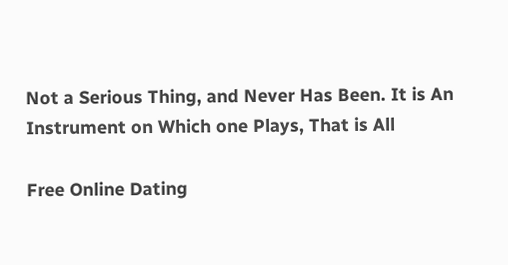Not a Serious Thing, and Never Has Been. It is An Instrument on Which one Plays, That is All

Free Online Dating